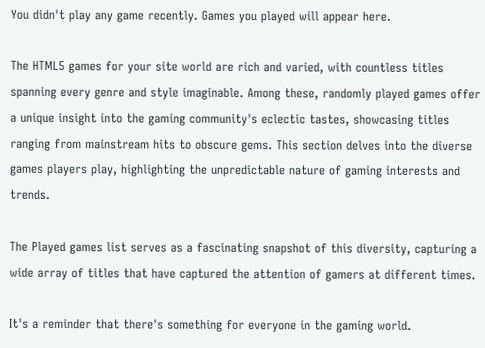You didn't play any game recently. Games you played will appear here.

The HTML5 games for your site world are rich and varied, with countless titles spanning every genre and style imaginable. Among these, randomly played games offer a unique insight into the gaming community's eclectic tastes, showcasing titles ranging from mainstream hits to obscure gems. This section delves into the diverse games players play, highlighting the unpredictable nature of gaming interests and trends.

The Played games list serves as a fascinating snapshot of this diversity, capturing a wide array of titles that have captured the attention of gamers at different times.

It's a reminder that there's something for everyone in the gaming world.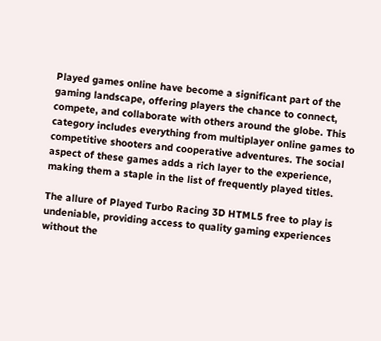Played games online have become a significant part of the gaming landscape, offering players the chance to connect, compete, and collaborate with others around the globe. This category includes everything from multiplayer online games to competitive shooters and cooperative adventures. The social aspect of these games adds a rich layer to the experience, making them a staple in the list of frequently played titles.

The allure of Played Turbo Racing 3D HTML5 free to play is undeniable, providing access to quality gaming experiences without the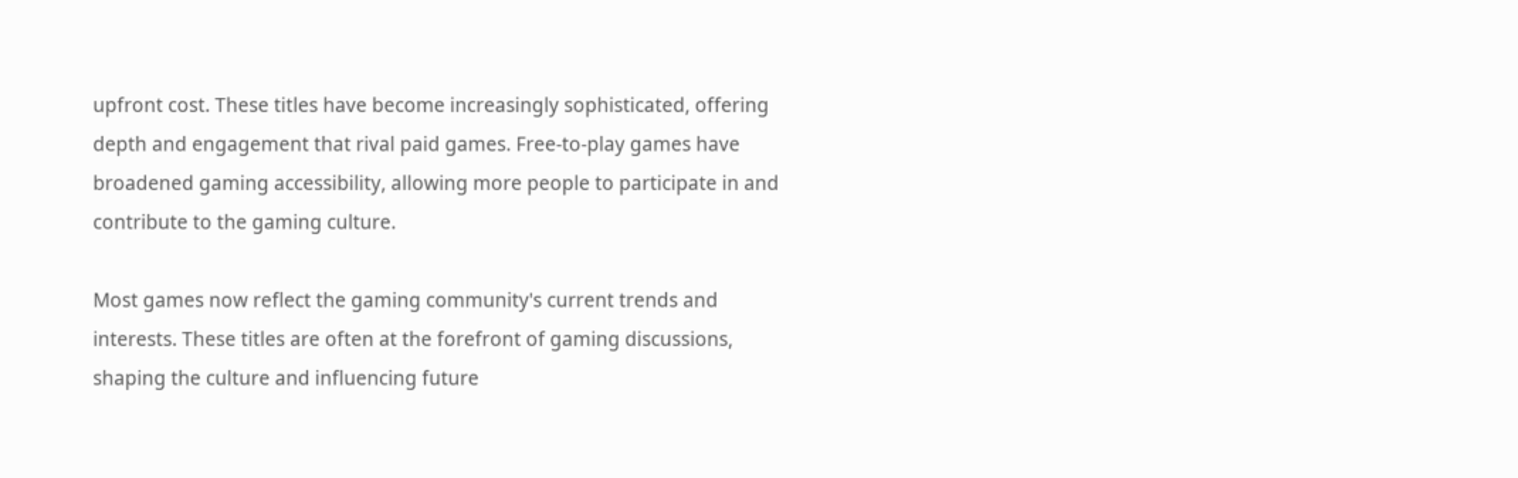upfront cost. These titles have become increasingly sophisticated, offering depth and engagement that rival paid games. Free-to-play games have broadened gaming accessibility, allowing more people to participate in and contribute to the gaming culture.

Most games now reflect the gaming community's current trends and interests. These titles are often at the forefront of gaming discussions, shaping the culture and influencing future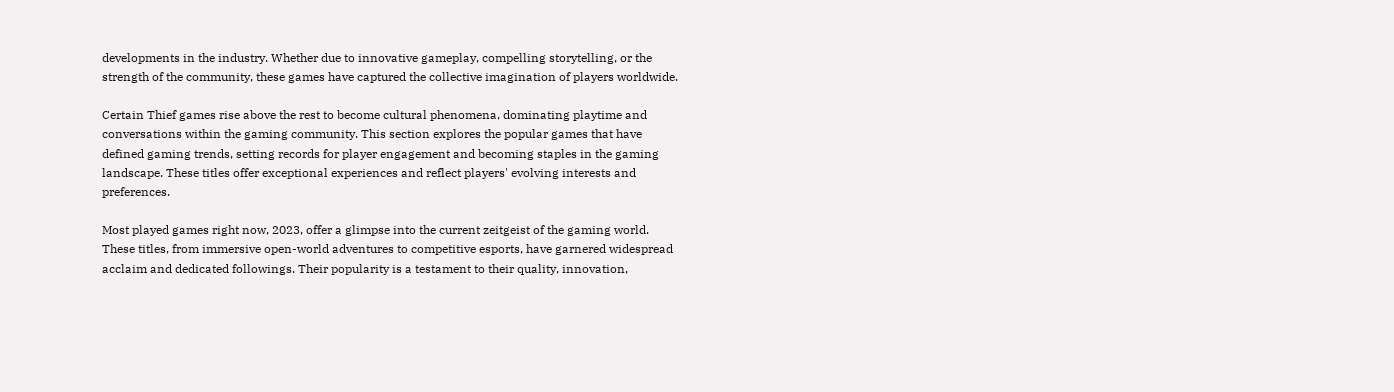developments in the industry. Whether due to innovative gameplay, compelling storytelling, or the strength of the community, these games have captured the collective imagination of players worldwide.

Certain Thief games rise above the rest to become cultural phenomena, dominating playtime and conversations within the gaming community. This section explores the popular games that have defined gaming trends, setting records for player engagement and becoming staples in the gaming landscape. These titles offer exceptional experiences and reflect players' evolving interests and preferences.

Most played games right now, 2023, offer a glimpse into the current zeitgeist of the gaming world. These titles, from immersive open-world adventures to competitive esports, have garnered widespread acclaim and dedicated followings. Their popularity is a testament to their quality, innovation,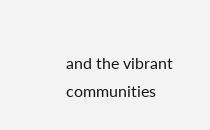and the vibrant communities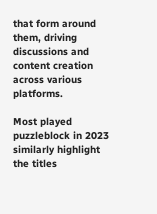that form around them, driving discussions and content creation across various platforms.

Most played puzzleblock in 2023 similarly highlight the titles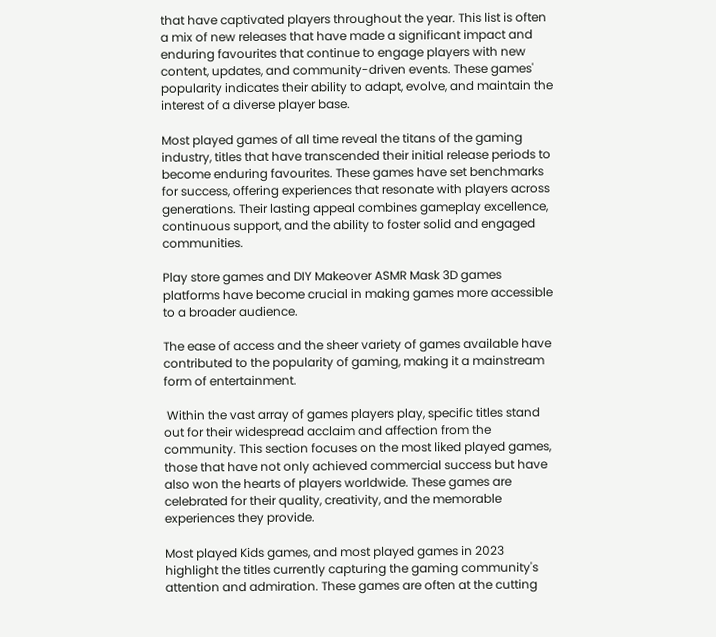that have captivated players throughout the year. This list is often a mix of new releases that have made a significant impact and enduring favourites that continue to engage players with new content, updates, and community-driven events. These games' popularity indicates their ability to adapt, evolve, and maintain the interest of a diverse player base.

Most played games of all time reveal the titans of the gaming industry, titles that have transcended their initial release periods to become enduring favourites. These games have set benchmarks for success, offering experiences that resonate with players across generations. Their lasting appeal combines gameplay excellence, continuous support, and the ability to foster solid and engaged communities.

Play store games and DIY Makeover ASMR Mask 3D games platforms have become crucial in making games more accessible to a broader audience.

The ease of access and the sheer variety of games available have contributed to the popularity of gaming, making it a mainstream form of entertainment.

 Within the vast array of games players play, specific titles stand out for their widespread acclaim and affection from the community. This section focuses on the most liked played games, those that have not only achieved commercial success but have also won the hearts of players worldwide. These games are celebrated for their quality, creativity, and the memorable experiences they provide.

Most played Kids games, and most played games in 2023 highlight the titles currently capturing the gaming community's attention and admiration. These games are often at the cutting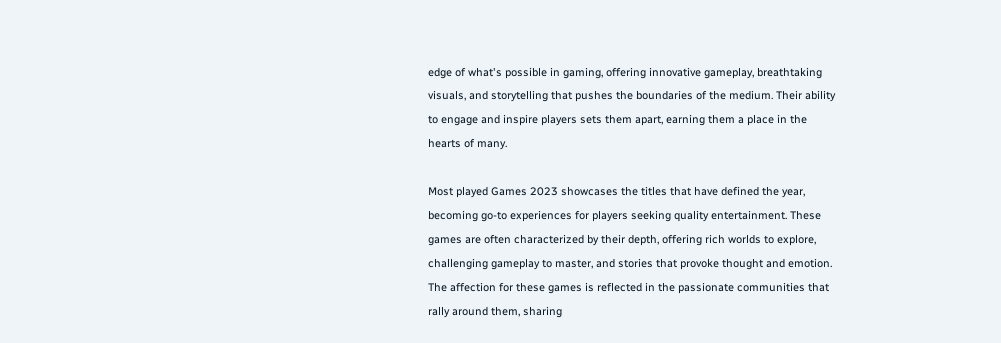edge of what's possible in gaming, offering innovative gameplay, breathtaking visuals, and storytelling that pushes the boundaries of the medium. Their ability to engage and inspire players sets them apart, earning them a place in the hearts of many.

Most played Games 2023 showcases the titles that have defined the year, becoming go-to experiences for players seeking quality entertainment. These games are often characterized by their depth, offering rich worlds to explore, challenging gameplay to master, and stories that provoke thought and emotion. The affection for these games is reflected in the passionate communities that rally around them, sharing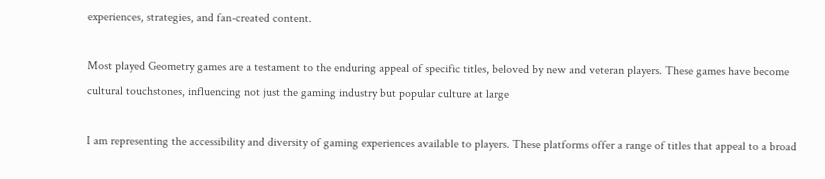experiences, strategies, and fan-created content.

Most played Geometry games are a testament to the enduring appeal of specific titles, beloved by new and veteran players. These games have become cultural touchstones, influencing not just the gaming industry but popular culture at large

I am representing the accessibility and diversity of gaming experiences available to players. These platforms offer a range of titles that appeal to a broad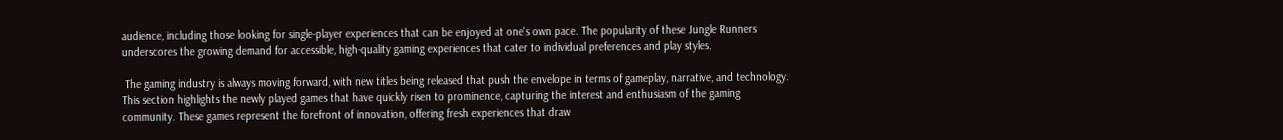audience, including those looking for single-player experiences that can be enjoyed at one's own pace. The popularity of these Jungle Runners underscores the growing demand for accessible, high-quality gaming experiences that cater to individual preferences and play styles.

 The gaming industry is always moving forward, with new titles being released that push the envelope in terms of gameplay, narrative, and technology. This section highlights the newly played games that have quickly risen to prominence, capturing the interest and enthusiasm of the gaming community. These games represent the forefront of innovation, offering fresh experiences that draw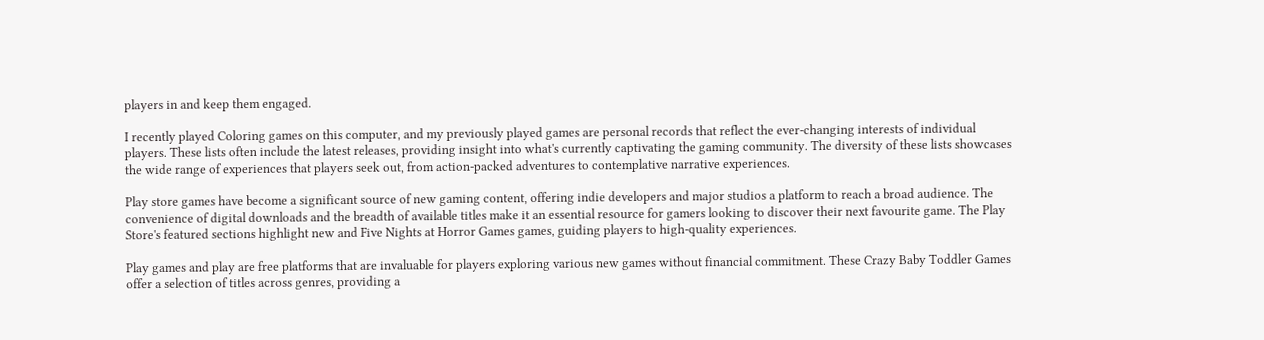players in and keep them engaged.

I recently played Coloring games on this computer, and my previously played games are personal records that reflect the ever-changing interests of individual players. These lists often include the latest releases, providing insight into what's currently captivating the gaming community. The diversity of these lists showcases the wide range of experiences that players seek out, from action-packed adventures to contemplative narrative experiences.

Play store games have become a significant source of new gaming content, offering indie developers and major studios a platform to reach a broad audience. The convenience of digital downloads and the breadth of available titles make it an essential resource for gamers looking to discover their next favourite game. The Play Store's featured sections highlight new and Five Nights at Horror Games games, guiding players to high-quality experiences.

Play games and play are free platforms that are invaluable for players exploring various new games without financial commitment. These Crazy Baby Toddler Games offer a selection of titles across genres, providing a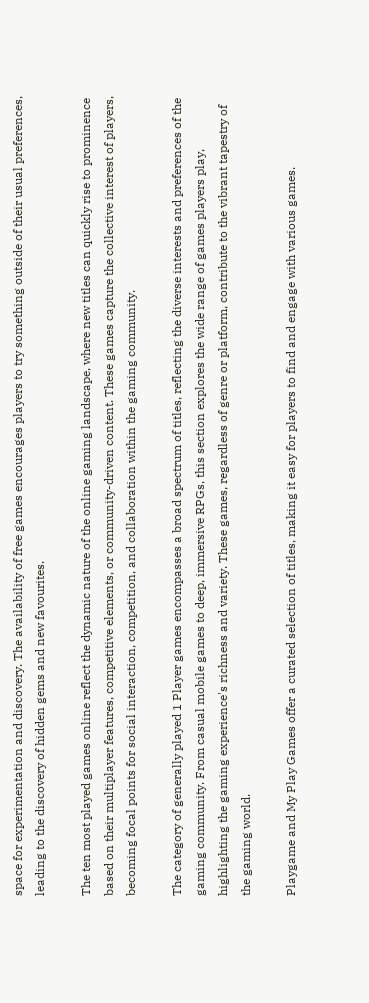space for experimentation and discovery. The availability of free games encourages players to try something outside of their usual preferences, leading to the discovery of hidden gems and new favourites.

The ten most played games online reflect the dynamic nature of the online gaming landscape, where new titles can quickly rise to prominence based on their multiplayer features, competitive elements, or community-driven content. These games capture the collective interest of players, becoming focal points for social interaction, competition, and collaboration within the gaming community.

The category of generally played 1 Player games encompasses a broad spectrum of titles, reflecting the diverse interests and preferences of the gaming community. From casual mobile games to deep, immersive RPGs, this section explores the wide range of games players play, highlighting the gaming experience's richness and variety. These games, regardless of genre or platform, contribute to the vibrant tapestry of the gaming world.

Playgame and My Play Games offer a curated selection of titles, making it easy for players to find and engage with various games.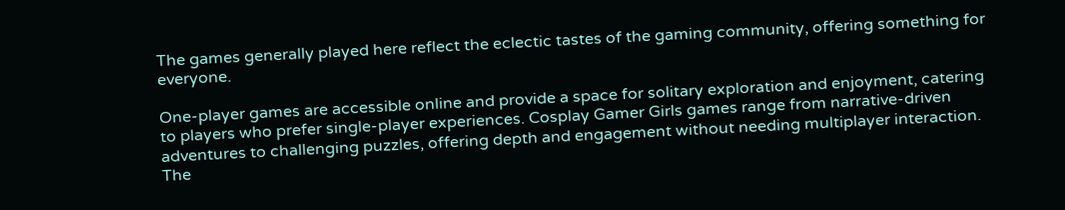The games generally played here reflect the eclectic tastes of the gaming community, offering something for everyone.

One-player games are accessible online and provide a space for solitary exploration and enjoyment, catering to players who prefer single-player experiences. Cosplay Gamer Girls games range from narrative-driven adventures to challenging puzzles, offering depth and engagement without needing multiplayer interaction. The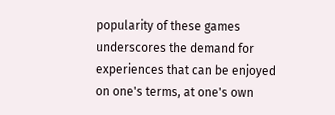popularity of these games underscores the demand for experiences that can be enjoyed on one's terms, at one's own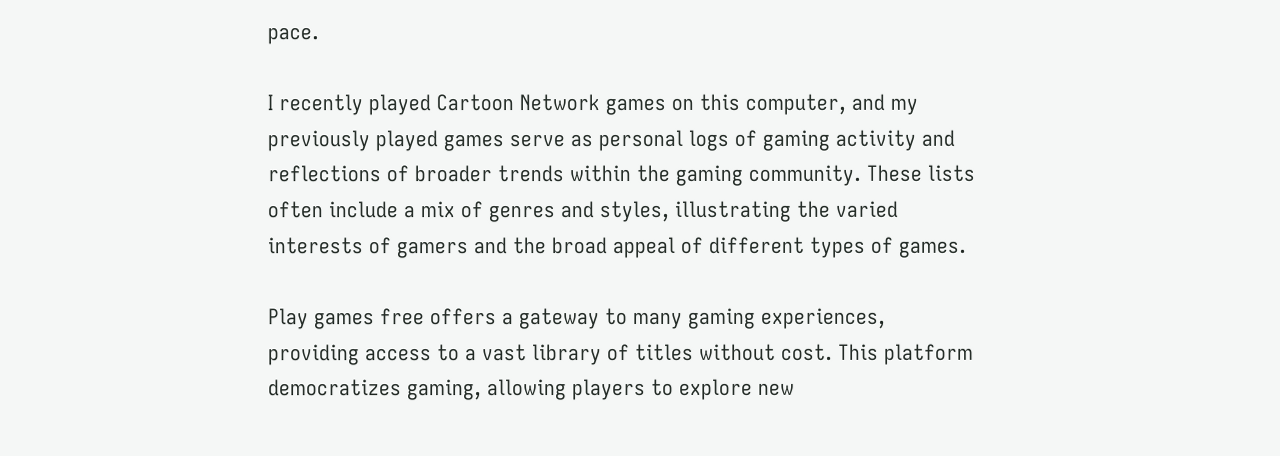pace.

I recently played Cartoon Network games on this computer, and my previously played games serve as personal logs of gaming activity and reflections of broader trends within the gaming community. These lists often include a mix of genres and styles, illustrating the varied interests of gamers and the broad appeal of different types of games.

Play games free offers a gateway to many gaming experiences, providing access to a vast library of titles without cost. This platform democratizes gaming, allowing players to explore new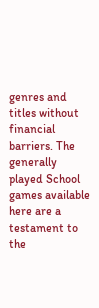genres and titles without financial barriers. The generally played School games available here are a testament to the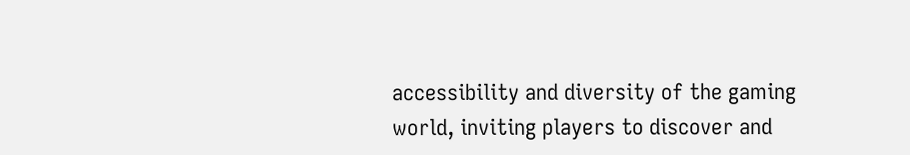accessibility and diversity of the gaming world, inviting players to discover and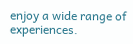enjoy a wide range of experiences.